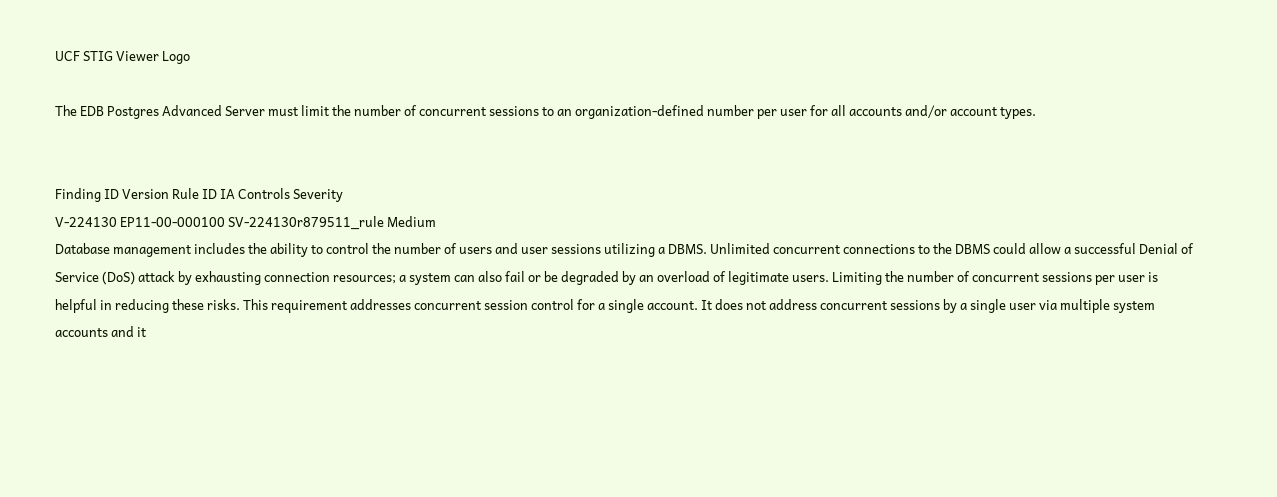UCF STIG Viewer Logo

The EDB Postgres Advanced Server must limit the number of concurrent sessions to an organization-defined number per user for all accounts and/or account types.


Finding ID Version Rule ID IA Controls Severity
V-224130 EP11-00-000100 SV-224130r879511_rule Medium
Database management includes the ability to control the number of users and user sessions utilizing a DBMS. Unlimited concurrent connections to the DBMS could allow a successful Denial of Service (DoS) attack by exhausting connection resources; a system can also fail or be degraded by an overload of legitimate users. Limiting the number of concurrent sessions per user is helpful in reducing these risks. This requirement addresses concurrent session control for a single account. It does not address concurrent sessions by a single user via multiple system accounts and it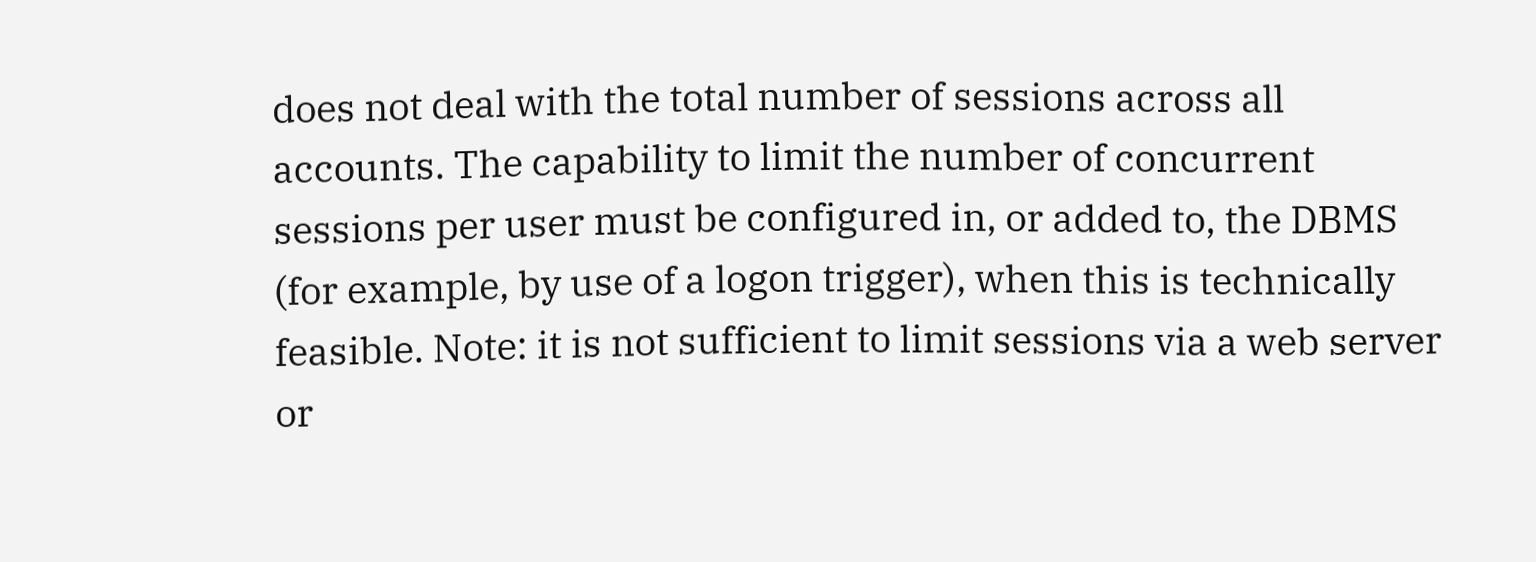does not deal with the total number of sessions across all accounts. The capability to limit the number of concurrent sessions per user must be configured in, or added to, the DBMS (for example, by use of a logon trigger), when this is technically feasible. Note: it is not sufficient to limit sessions via a web server or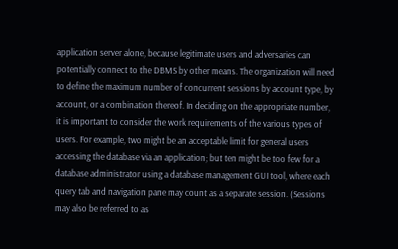application server alone, because legitimate users and adversaries can potentially connect to the DBMS by other means. The organization will need to define the maximum number of concurrent sessions by account type, by account, or a combination thereof. In deciding on the appropriate number, it is important to consider the work requirements of the various types of users. For example, two might be an acceptable limit for general users accessing the database via an application; but ten might be too few for a database administrator using a database management GUI tool, where each query tab and navigation pane may count as a separate session. (Sessions may also be referred to as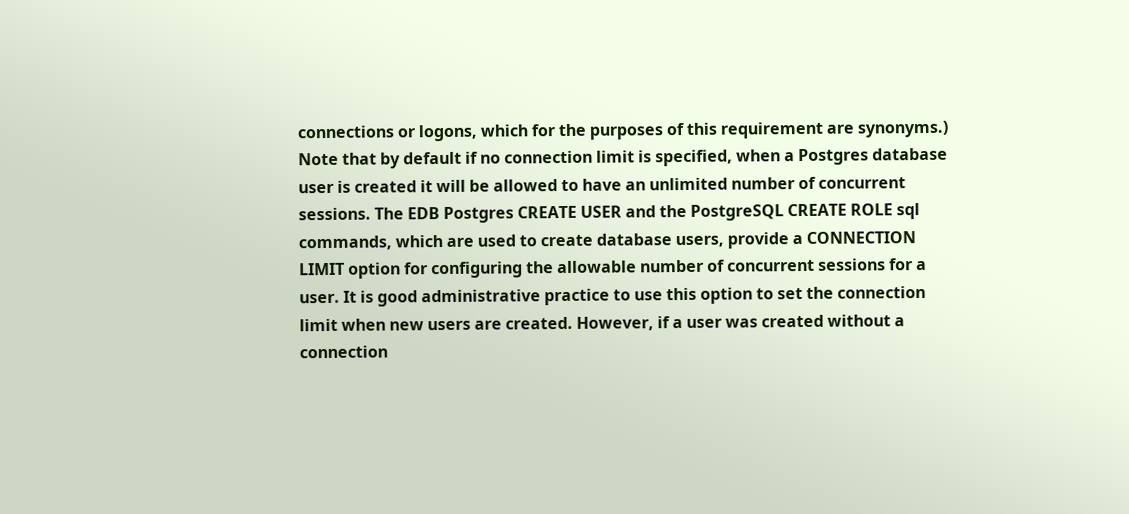connections or logons, which for the purposes of this requirement are synonyms.) Note that by default if no connection limit is specified, when a Postgres database user is created it will be allowed to have an unlimited number of concurrent sessions. The EDB Postgres CREATE USER and the PostgreSQL CREATE ROLE sql commands, which are used to create database users, provide a CONNECTION LIMIT option for configuring the allowable number of concurrent sessions for a user. It is good administrative practice to use this option to set the connection limit when new users are created. However, if a user was created without a connection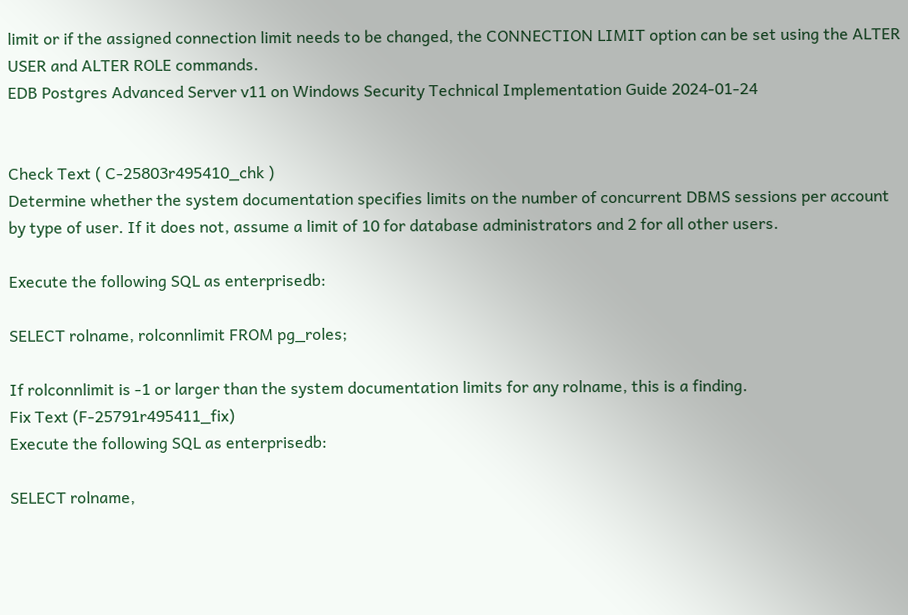limit or if the assigned connection limit needs to be changed, the CONNECTION LIMIT option can be set using the ALTER USER and ALTER ROLE commands.
EDB Postgres Advanced Server v11 on Windows Security Technical Implementation Guide 2024-01-24


Check Text ( C-25803r495410_chk )
Determine whether the system documentation specifies limits on the number of concurrent DBMS sessions per account by type of user. If it does not, assume a limit of 10 for database administrators and 2 for all other users.

Execute the following SQL as enterprisedb:

SELECT rolname, rolconnlimit FROM pg_roles;

If rolconnlimit is -1 or larger than the system documentation limits for any rolname, this is a finding.
Fix Text (F-25791r495411_fix)
Execute the following SQL as enterprisedb:

SELECT rolname,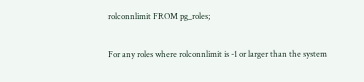rolconnlimit FROM pg_roles;

For any roles where rolconnlimit is -1 or larger than the system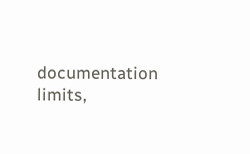documentation limits,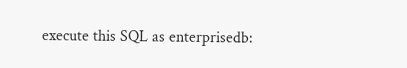execute this SQL as enterprisedb: